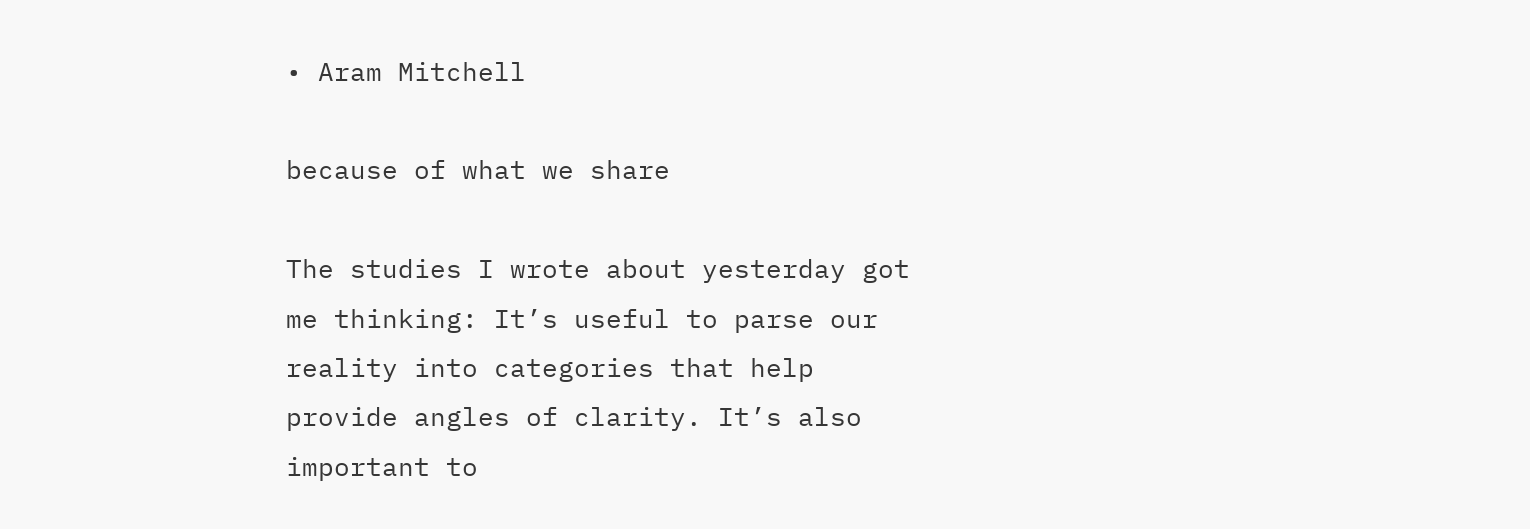• Aram Mitchell

because of what we share

The studies I wrote about yesterday got me thinking: It’s useful to parse our reality into categories that help provide angles of clarity. It’s also important to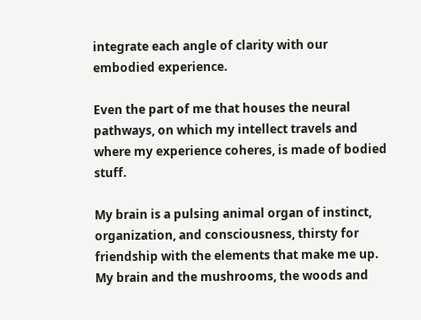integrate each angle of clarity with our embodied experience.

Even the part of me that houses the neural pathways, on which my intellect travels and where my experience coheres, is made of bodied stuff.

My brain is a pulsing animal organ of instinct, organization, and consciousness, thirsty for friendship with the elements that make me up. My brain and the mushrooms, the woods and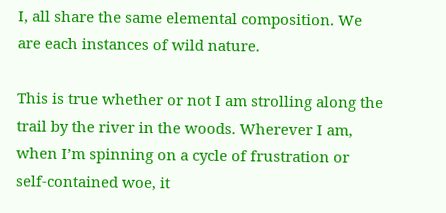I, all share the same elemental composition. We are each instances of wild nature.

This is true whether or not I am strolling along the trail by the river in the woods. Wherever I am, when I’m spinning on a cycle of frustration or self-contained woe, it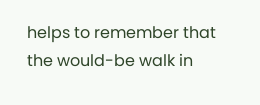helps to remember that the would-be walk in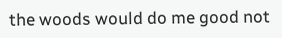the woods would do me good not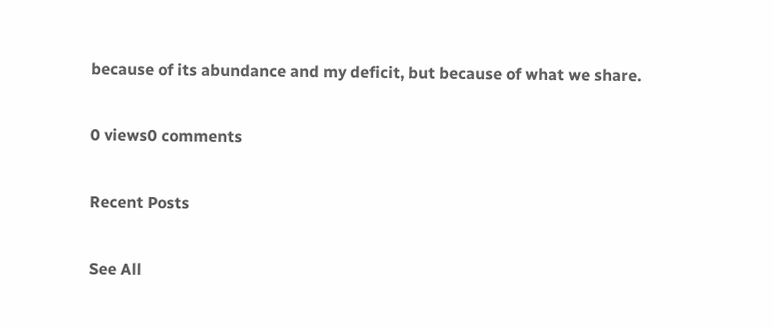because of its abundance and my deficit, but because of what we share.

0 views0 comments

Recent Posts

See All